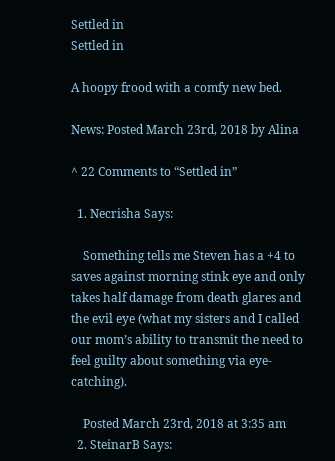Settled in
Settled in

A hoopy frood with a comfy new bed.

News: Posted March 23rd, 2018 by Alina

^ 22 Comments to “Settled in”

  1. Necrisha Says:

    Something tells me Steven has a +4 to saves against morning stink eye and only takes half damage from death glares and the evil eye (what my sisters and I called our mom’s ability to transmit the need to feel guilty about something via eye-catching).

    Posted March 23rd, 2018 at 3:35 am
  2. SteinarB Says: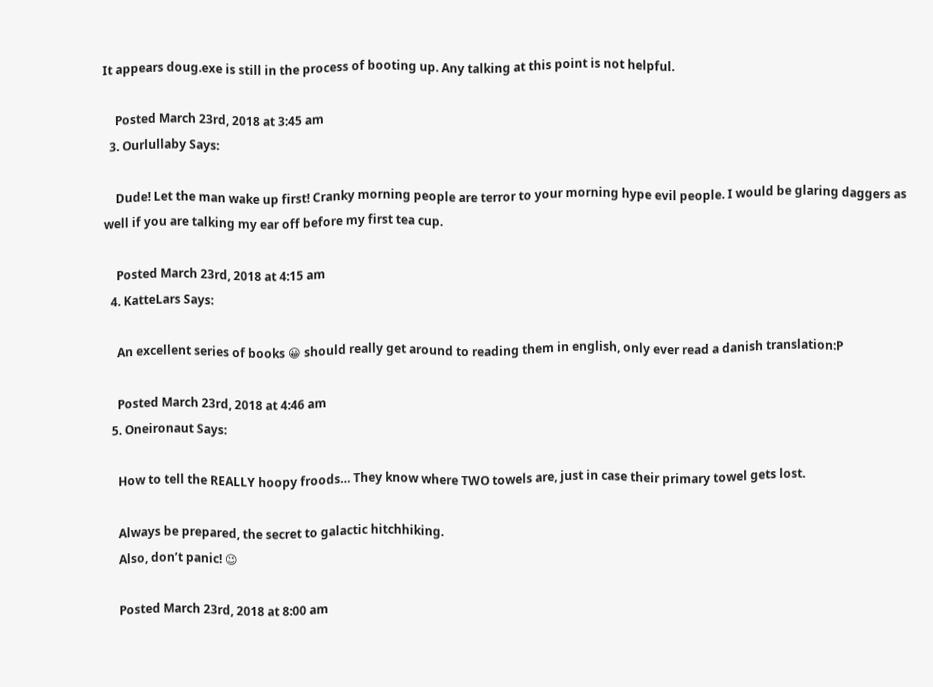It appears doug.exe is still in the process of booting up. Any talking at this point is not helpful.

    Posted March 23rd, 2018 at 3:45 am
  3. Ourlullaby Says:

    Dude! Let the man wake up first! Cranky morning people are terror to your morning hype evil people. I would be glaring daggers as well if you are talking my ear off before my first tea cup.

    Posted March 23rd, 2018 at 4:15 am
  4. KatteLars Says:

    An excellent series of books 😀 should really get around to reading them in english, only ever read a danish translation:P

    Posted March 23rd, 2018 at 4:46 am
  5. Oneironaut Says:

    How to tell the REALLY hoopy froods… They know where TWO towels are, just in case their primary towel gets lost.

    Always be prepared, the secret to galactic hitchhiking.
    Also, don’t panic! 😉

    Posted March 23rd, 2018 at 8:00 am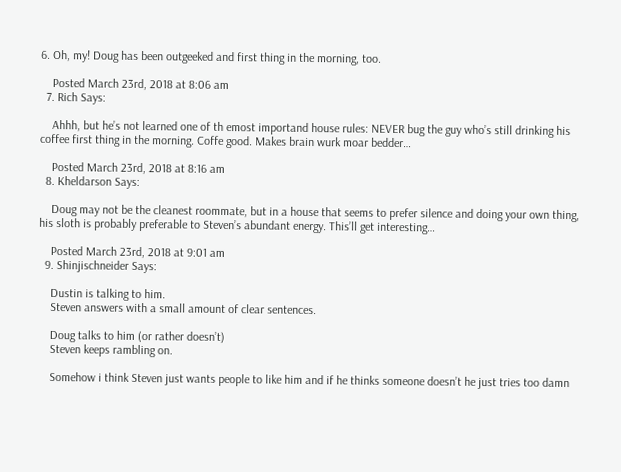6. Oh, my! Doug has been outgeeked and first thing in the morning, too.

    Posted March 23rd, 2018 at 8:06 am
  7. Rich Says:

    Ahhh, but he’s not learned one of th emost importand house rules: NEVER bug the guy who’s still drinking his coffee first thing in the morning. Coffe good. Makes brain wurk moar bedder…

    Posted March 23rd, 2018 at 8:16 am
  8. Kheldarson Says:

    Doug may not be the cleanest roommate, but in a house that seems to prefer silence and doing your own thing, his sloth is probably preferable to Steven’s abundant energy. This’ll get interesting…

    Posted March 23rd, 2018 at 9:01 am
  9. Shinjischneider Says:

    Dustin is talking to him.
    Steven answers with a small amount of clear sentences.

    Doug talks to him (or rather doesn’t)
    Steven keeps rambling on.

    Somehow i think Steven just wants people to like him and if he thinks someone doesn’t he just tries too damn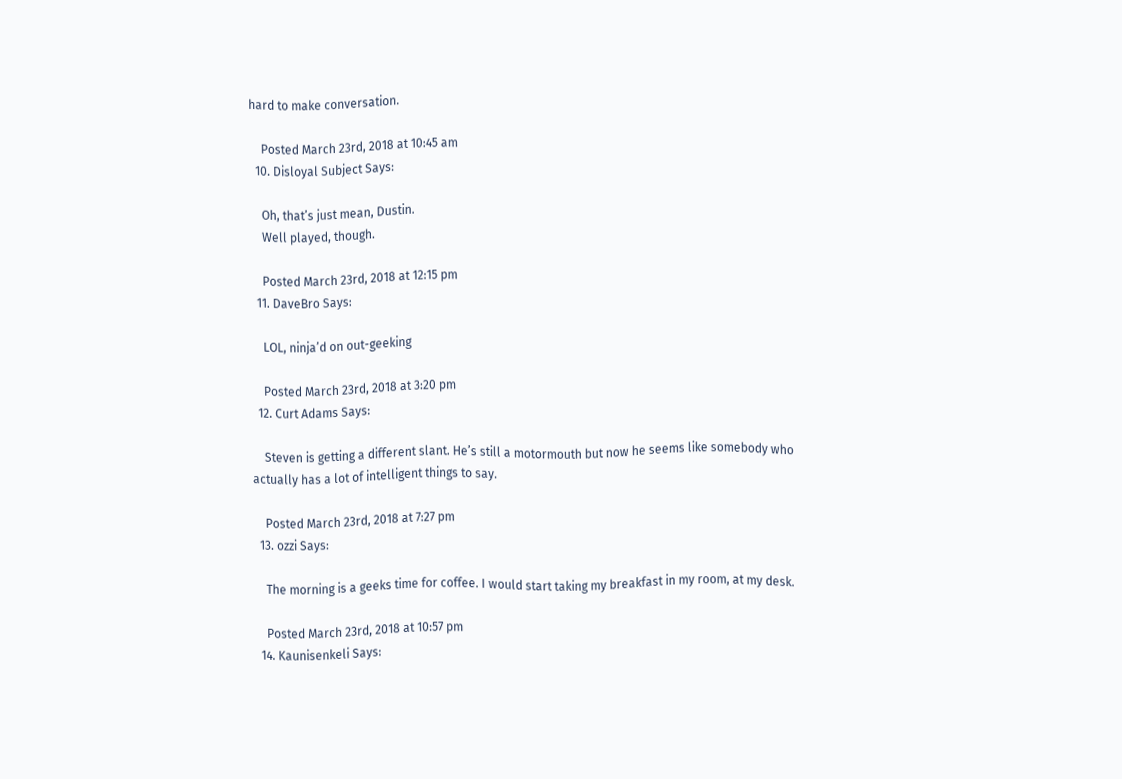hard to make conversation.

    Posted March 23rd, 2018 at 10:45 am
  10. Disloyal Subject Says:

    Oh, that’s just mean, Dustin.
    Well played, though.

    Posted March 23rd, 2018 at 12:15 pm
  11. DaveBro Says:

    LOL, ninja’d on out-geeking

    Posted March 23rd, 2018 at 3:20 pm
  12. Curt Adams Says:

    Steven is getting a different slant. He’s still a motormouth but now he seems like somebody who actually has a lot of intelligent things to say.

    Posted March 23rd, 2018 at 7:27 pm
  13. ozzi Says:

    The morning is a geeks time for coffee. I would start taking my breakfast in my room, at my desk.

    Posted March 23rd, 2018 at 10:57 pm
  14. Kaunisenkeli Says: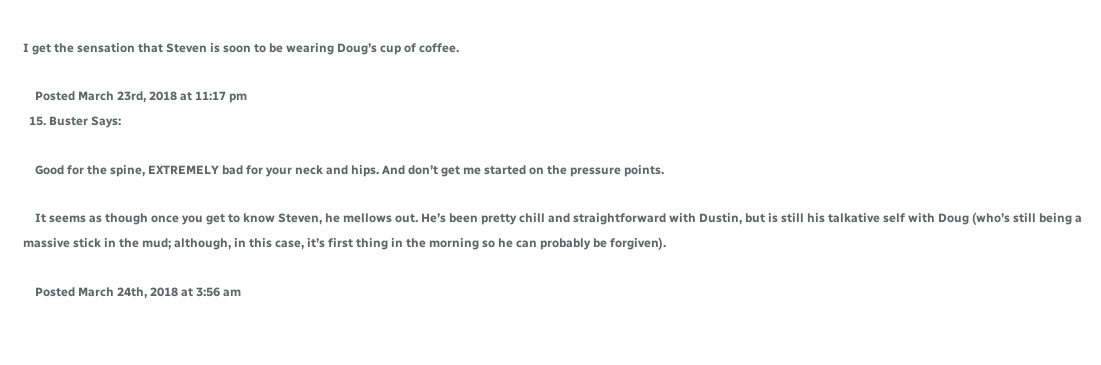I get the sensation that Steven is soon to be wearing Doug’s cup of coffee.

    Posted March 23rd, 2018 at 11:17 pm
  15. Buster Says:

    Good for the spine, EXTREMELY bad for your neck and hips. And don’t get me started on the pressure points.

    It seems as though once you get to know Steven, he mellows out. He’s been pretty chill and straightforward with Dustin, but is still his talkative self with Doug (who’s still being a massive stick in the mud; although, in this case, it’s first thing in the morning so he can probably be forgiven).

    Posted March 24th, 2018 at 3:56 am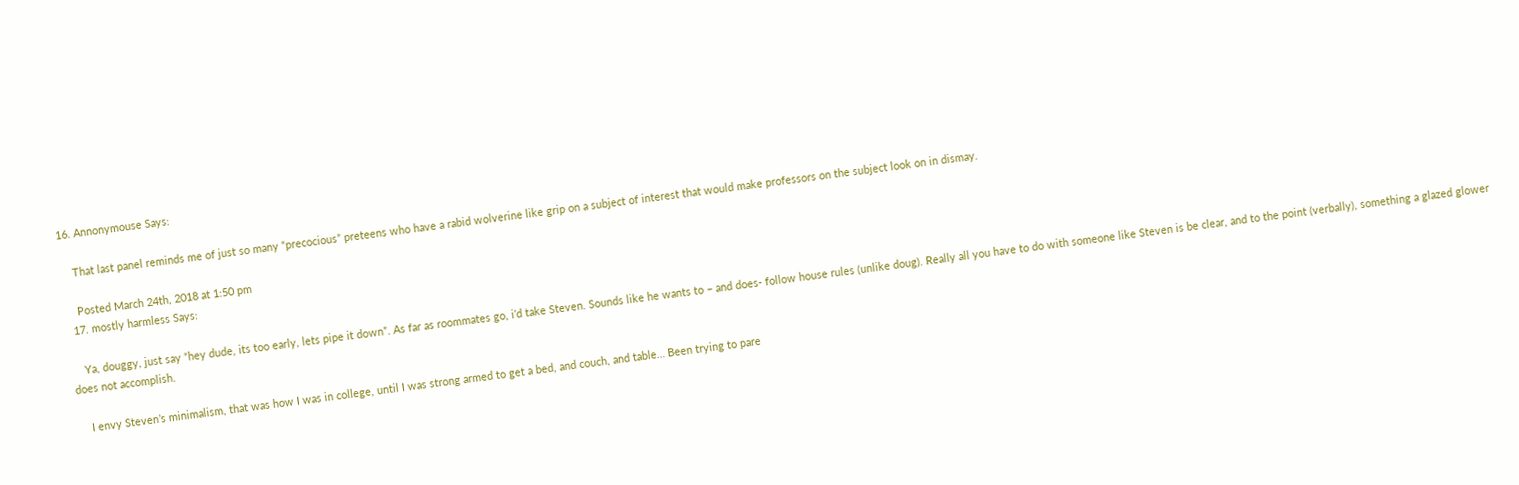16. Annonymouse Says:

    That last panel reminds me of just so many “precocious” preteens who have a rabid wolverine like grip on a subject of interest that would make professors on the subject look on in dismay.

    Posted March 24th, 2018 at 1:50 pm
  17. mostly harmless Says:

    Ya, douggy, just say “hey dude, its too early, lets pipe it down”. As far as roommates go, i’d take Steven. Sounds like he wants to – and does- follow house rules (unlike doug). Really all you have to do with someone like Steven is be clear, and to the point (verbally), something a glazed glower does not accomplish.

    I envy Steven’s minimalism, that was how I was in college, until I was strong armed to get a bed, and couch, and table… Been trying to pare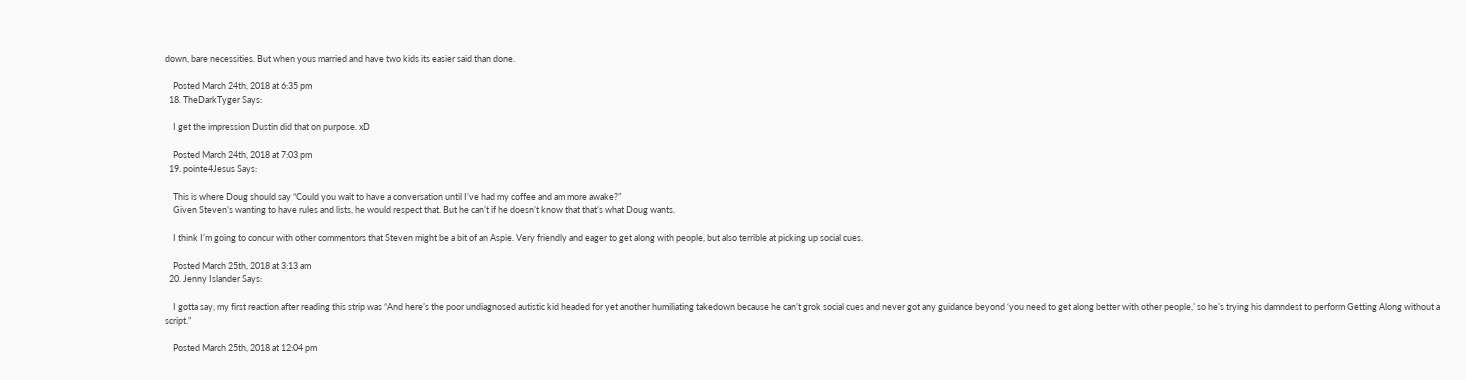down, bare necessities. But when yous married and have two kids its easier said than done.

    Posted March 24th, 2018 at 6:35 pm
  18. TheDarkTyger Says:

    I get the impression Dustin did that on purpose. xD

    Posted March 24th, 2018 at 7:03 pm
  19. pointe4Jesus Says:

    This is where Doug should say “Could you wait to have a conversation until I’ve had my coffee and am more awake?”
    Given Steven’s wanting to have rules and lists, he would respect that. But he can’t if he doesn’t know that that’s what Doug wants.

    I think I’m going to concur with other commentors that Steven might be a bit of an Aspie. Very friendly and eager to get along with people, but also terrible at picking up social cues.

    Posted March 25th, 2018 at 3:13 am
  20. Jenny Islander Says:

    I gotta say, my first reaction after reading this strip was “And here’s the poor undiagnosed autistic kid headed for yet another humiliating takedown because he can’t grok social cues and never got any guidance beyond ‘you need to get along better with other people,’ so he’s trying his damndest to perform Getting Along without a script.”

    Posted March 25th, 2018 at 12:04 pm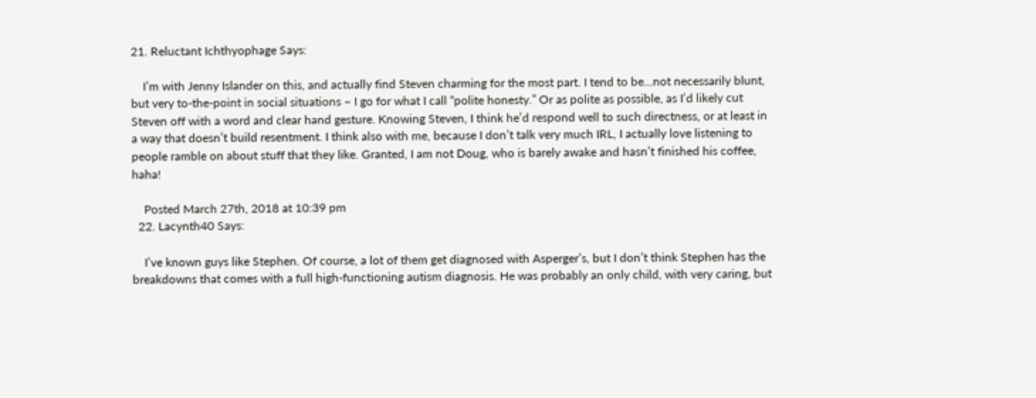21. Reluctant Ichthyophage Says:

    I’m with Jenny Islander on this, and actually find Steven charming for the most part. I tend to be…not necessarily blunt, but very to-the-point in social situations – I go for what I call “polite honesty.” Or as polite as possible, as I’d likely cut Steven off with a word and clear hand gesture. Knowing Steven, I think he’d respond well to such directness, or at least in a way that doesn’t build resentment. I think also with me, because I don’t talk very much IRL, I actually love listening to people ramble on about stuff that they like. Granted, I am not Doug, who is barely awake and hasn’t finished his coffee, haha!

    Posted March 27th, 2018 at 10:39 pm
  22. Lacynth40 Says:

    I’ve known guys like Stephen. Of course, a lot of them get diagnosed with Asperger’s, but I don’t think Stephen has the breakdowns that comes with a full high-functioning autism diagnosis. He was probably an only child, with very caring, but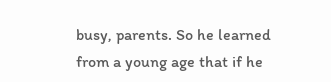busy, parents. So he learned from a young age that if he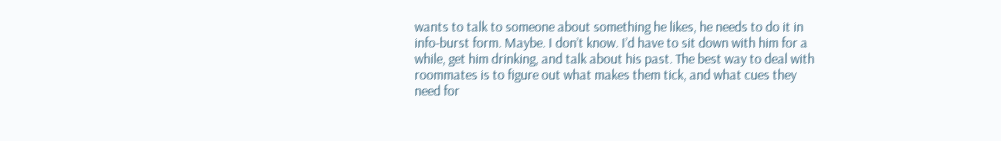wants to talk to someone about something he likes, he needs to do it in info-burst form. Maybe. I don’t know. I’d have to sit down with him for a while, get him drinking, and talk about his past. The best way to deal with roommates is to figure out what makes them tick, and what cues they need for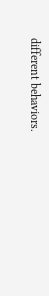different behaviors.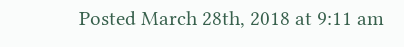Posted March 28th, 2018 at 9:11 am